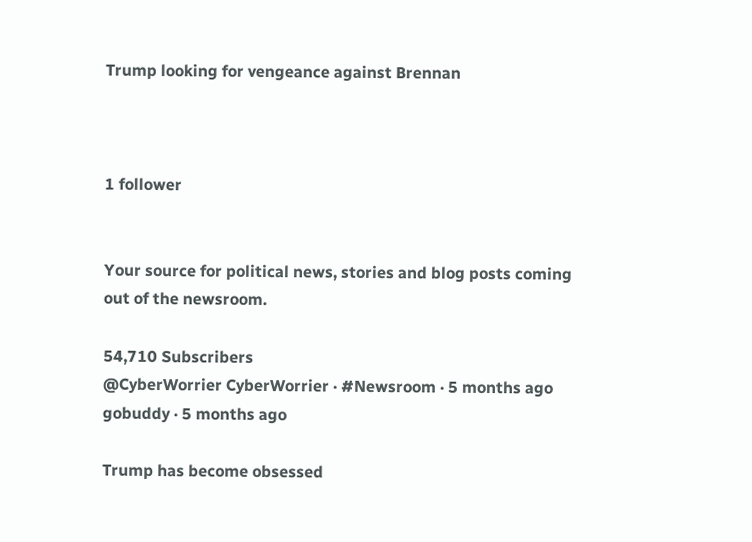Trump looking for vengeance against Brennan



1 follower


Your source for political news, stories and blog posts coming out of the newsroom.

54,710 Subscribers
@CyberWorrier CyberWorrier · #Newsroom · 5 months ago
gobuddy · 5 months ago

Trump has become obsessed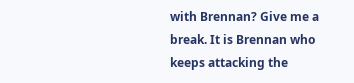with Brennan? Give me a break. It is Brennan who keeps attacking the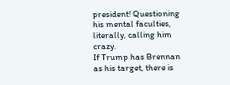president! Questioning his mental faculties, literally, calling him crazy.
If Trump has Brennan as his target, there is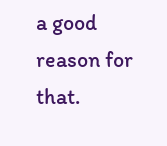a good reason for that.